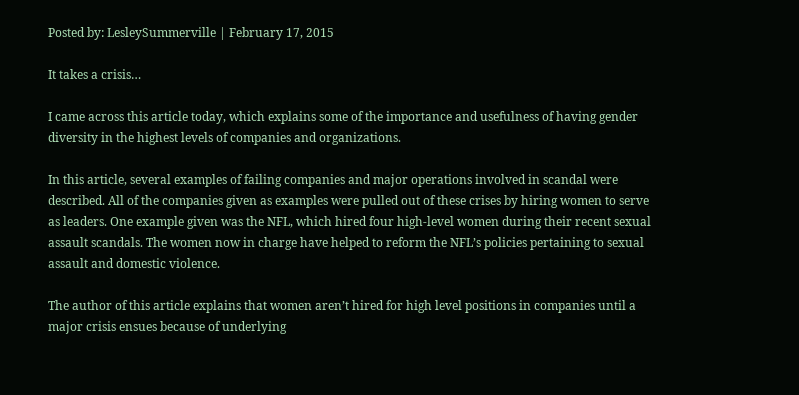Posted by: LesleySummerville | February 17, 2015

It takes a crisis…

I came across this article today, which explains some of the importance and usefulness of having gender diversity in the highest levels of companies and organizations.

In this article, several examples of failing companies and major operations involved in scandal were described. All of the companies given as examples were pulled out of these crises by hiring women to serve as leaders. One example given was the NFL, which hired four high-level women during their recent sexual assault scandals. The women now in charge have helped to reform the NFL’s policies pertaining to sexual assault and domestic violence.

The author of this article explains that women aren’t hired for high level positions in companies until a major crisis ensues because of underlying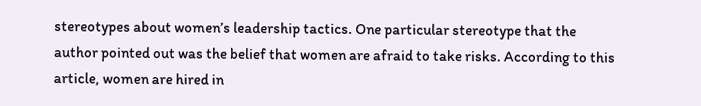stereotypes about women’s leadership tactics. One particular stereotype that the author pointed out was the belief that women are afraid to take risks. According to this article, women are hired in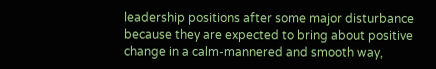leadership positions after some major disturbance because they are expected to bring about positive change in a calm-mannered and smooth way,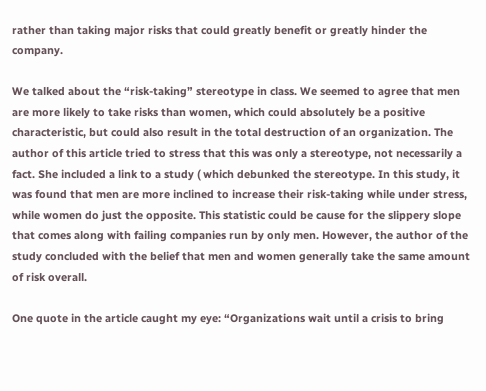rather than taking major risks that could greatly benefit or greatly hinder the company.

We talked about the “risk-taking” stereotype in class. We seemed to agree that men are more likely to take risks than women, which could absolutely be a positive characteristic, but could also result in the total destruction of an organization. The author of this article tried to stress that this was only a stereotype, not necessarily a fact. She included a link to a study ( which debunked the stereotype. In this study, it was found that men are more inclined to increase their risk-taking while under stress, while women do just the opposite. This statistic could be cause for the slippery slope that comes along with failing companies run by only men. However, the author of the study concluded with the belief that men and women generally take the same amount of risk overall.

One quote in the article caught my eye: “Organizations wait until a crisis to bring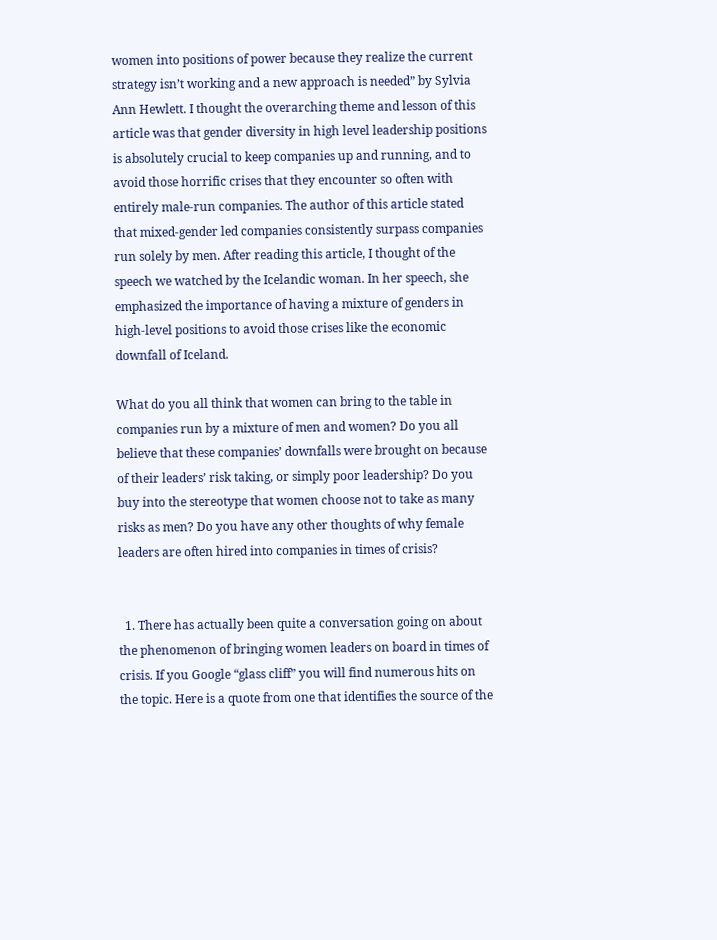women into positions of power because they realize the current strategy isn’t working and a new approach is needed” by Sylvia Ann Hewlett. I thought the overarching theme and lesson of this article was that gender diversity in high level leadership positions is absolutely crucial to keep companies up and running, and to avoid those horrific crises that they encounter so often with entirely male-run companies. The author of this article stated that mixed-gender led companies consistently surpass companies run solely by men. After reading this article, I thought of the speech we watched by the Icelandic woman. In her speech, she emphasized the importance of having a mixture of genders in high-level positions to avoid those crises like the economic downfall of Iceland.

What do you all think that women can bring to the table in companies run by a mixture of men and women? Do you all believe that these companies’ downfalls were brought on because of their leaders’ risk taking, or simply poor leadership? Do you buy into the stereotype that women choose not to take as many risks as men? Do you have any other thoughts of why female leaders are often hired into companies in times of crisis?


  1. There has actually been quite a conversation going on about the phenomenon of bringing women leaders on board in times of crisis. If you Google “glass cliff” you will find numerous hits on the topic. Here is a quote from one that identifies the source of the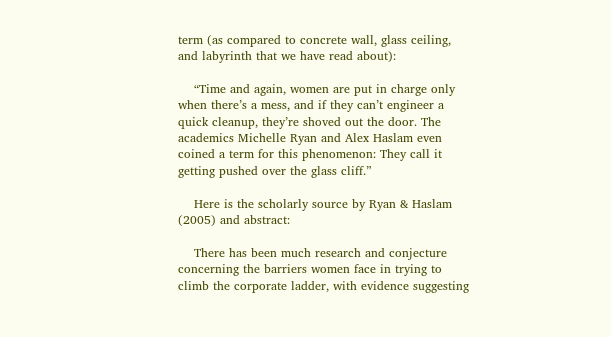term (as compared to concrete wall, glass ceiling, and labyrinth that we have read about):

    “Time and again, women are put in charge only when there’s a mess, and if they can’t engineer a quick cleanup, they’re shoved out the door. The academics Michelle Ryan and Alex Haslam even coined a term for this phenomenon: They call it getting pushed over the glass cliff.”

    Here is the scholarly source by Ryan & Haslam (2005) and abstract:

    There has been much research and conjecture concerning the barriers women face in trying to climb the corporate ladder, with evidence suggesting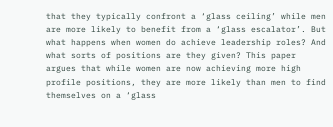that they typically confront a ‘glass ceiling’ while men are more likely to benefit from a ‘glass escalator’. But what happens when women do achieve leadership roles? And what sorts of positions are they given? This paper argues that while women are now achieving more high profile positions, they are more likely than men to find themselves on a ‘glass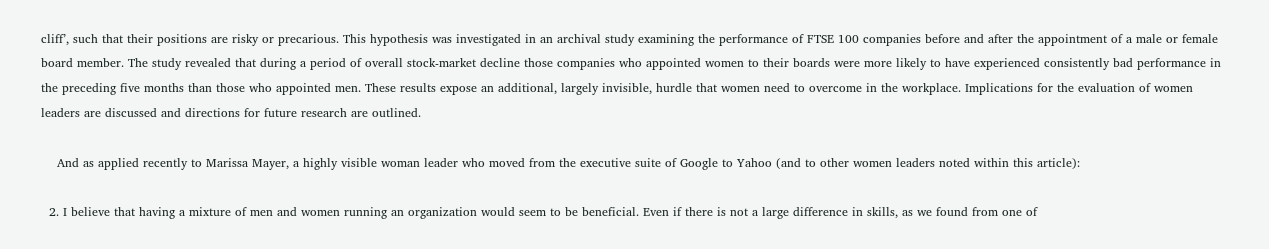cliff’, such that their positions are risky or precarious. This hypothesis was investigated in an archival study examining the performance of FTSE 100 companies before and after the appointment of a male or female board member. The study revealed that during a period of overall stock-market decline those companies who appointed women to their boards were more likely to have experienced consistently bad performance in the preceding five months than those who appointed men. These results expose an additional, largely invisible, hurdle that women need to overcome in the workplace. Implications for the evaluation of women leaders are discussed and directions for future research are outlined.

    And as applied recently to Marissa Mayer, a highly visible woman leader who moved from the executive suite of Google to Yahoo (and to other women leaders noted within this article):

  2. I believe that having a mixture of men and women running an organization would seem to be beneficial. Even if there is not a large difference in skills, as we found from one of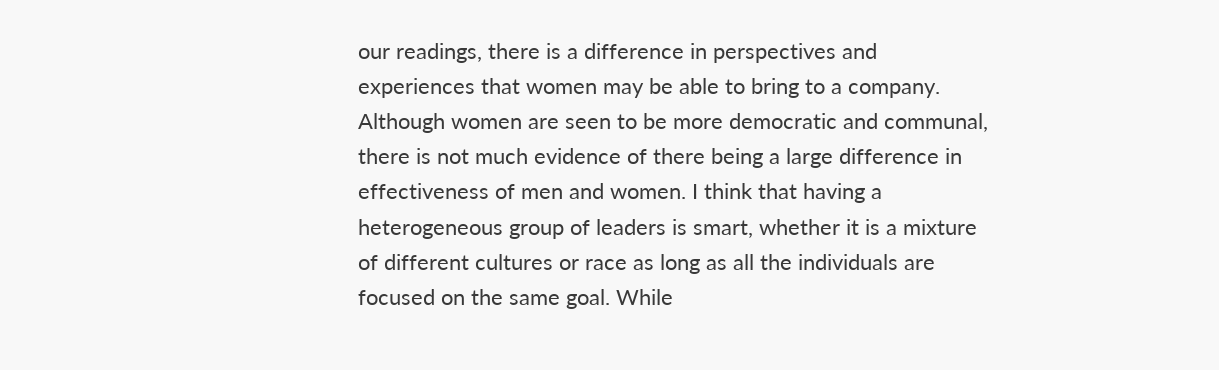our readings, there is a difference in perspectives and experiences that women may be able to bring to a company. Although women are seen to be more democratic and communal, there is not much evidence of there being a large difference in effectiveness of men and women. I think that having a heterogeneous group of leaders is smart, whether it is a mixture of different cultures or race as long as all the individuals are focused on the same goal. While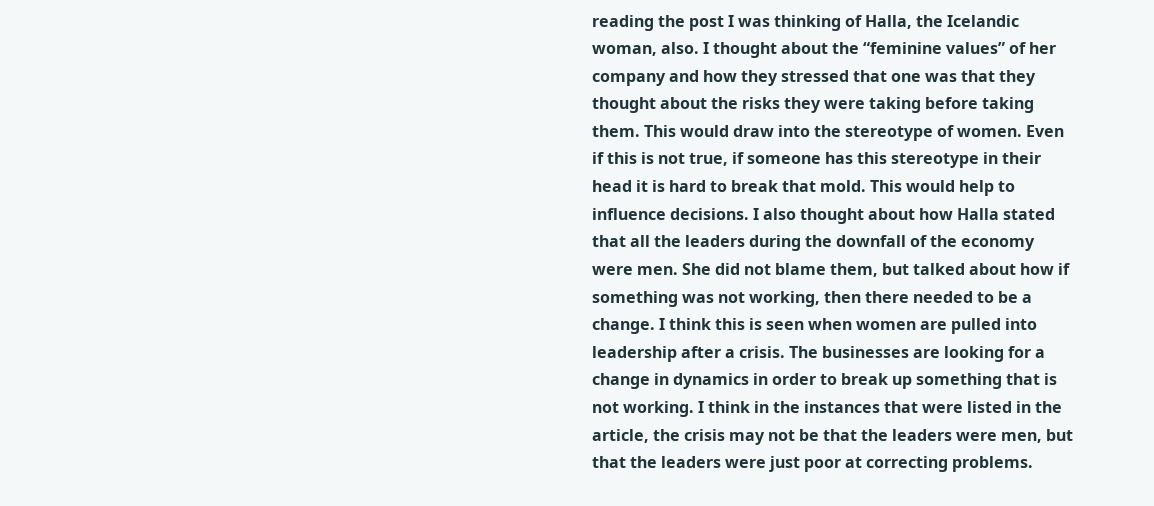reading the post I was thinking of Halla, the Icelandic woman, also. I thought about the “feminine values” of her company and how they stressed that one was that they thought about the risks they were taking before taking them. This would draw into the stereotype of women. Even if this is not true, if someone has this stereotype in their head it is hard to break that mold. This would help to influence decisions. I also thought about how Halla stated that all the leaders during the downfall of the economy were men. She did not blame them, but talked about how if something was not working, then there needed to be a change. I think this is seen when women are pulled into leadership after a crisis. The businesses are looking for a change in dynamics in order to break up something that is not working. I think in the instances that were listed in the article, the crisis may not be that the leaders were men, but that the leaders were just poor at correcting problems.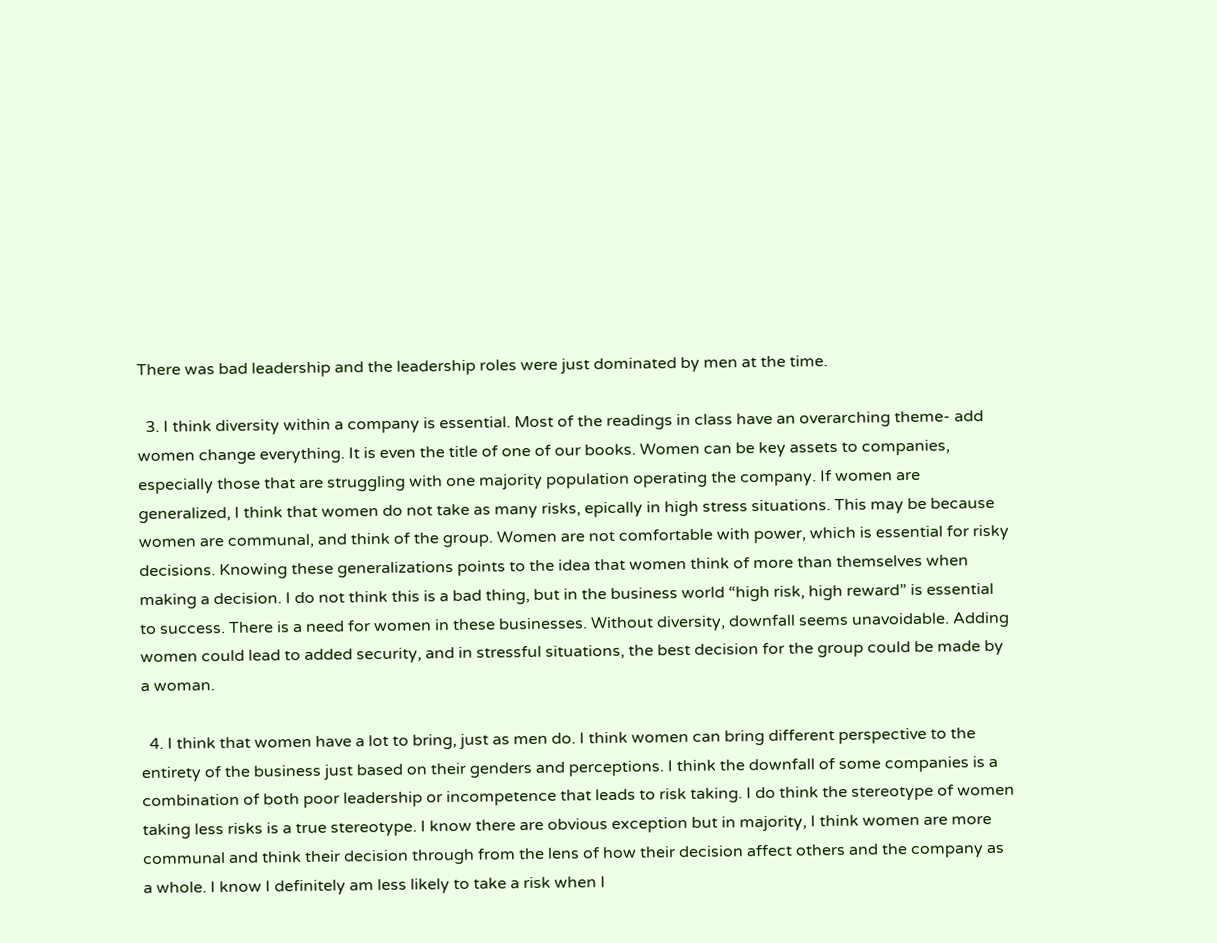There was bad leadership and the leadership roles were just dominated by men at the time.

  3. I think diversity within a company is essential. Most of the readings in class have an overarching theme- add women change everything. It is even the title of one of our books. Women can be key assets to companies, especially those that are struggling with one majority population operating the company. If women are generalized, I think that women do not take as many risks, epically in high stress situations. This may be because women are communal, and think of the group. Women are not comfortable with power, which is essential for risky decisions. Knowing these generalizations points to the idea that women think of more than themselves when making a decision. I do not think this is a bad thing, but in the business world “high risk, high reward” is essential to success. There is a need for women in these businesses. Without diversity, downfall seems unavoidable. Adding women could lead to added security, and in stressful situations, the best decision for the group could be made by a woman.

  4. I think that women have a lot to bring, just as men do. I think women can bring different perspective to the entirety of the business just based on their genders and perceptions. I think the downfall of some companies is a combination of both poor leadership or incompetence that leads to risk taking. I do think the stereotype of women taking less risks is a true stereotype. I know there are obvious exception but in majority, I think women are more communal and think their decision through from the lens of how their decision affect others and the company as a whole. I know I definitely am less likely to take a risk when I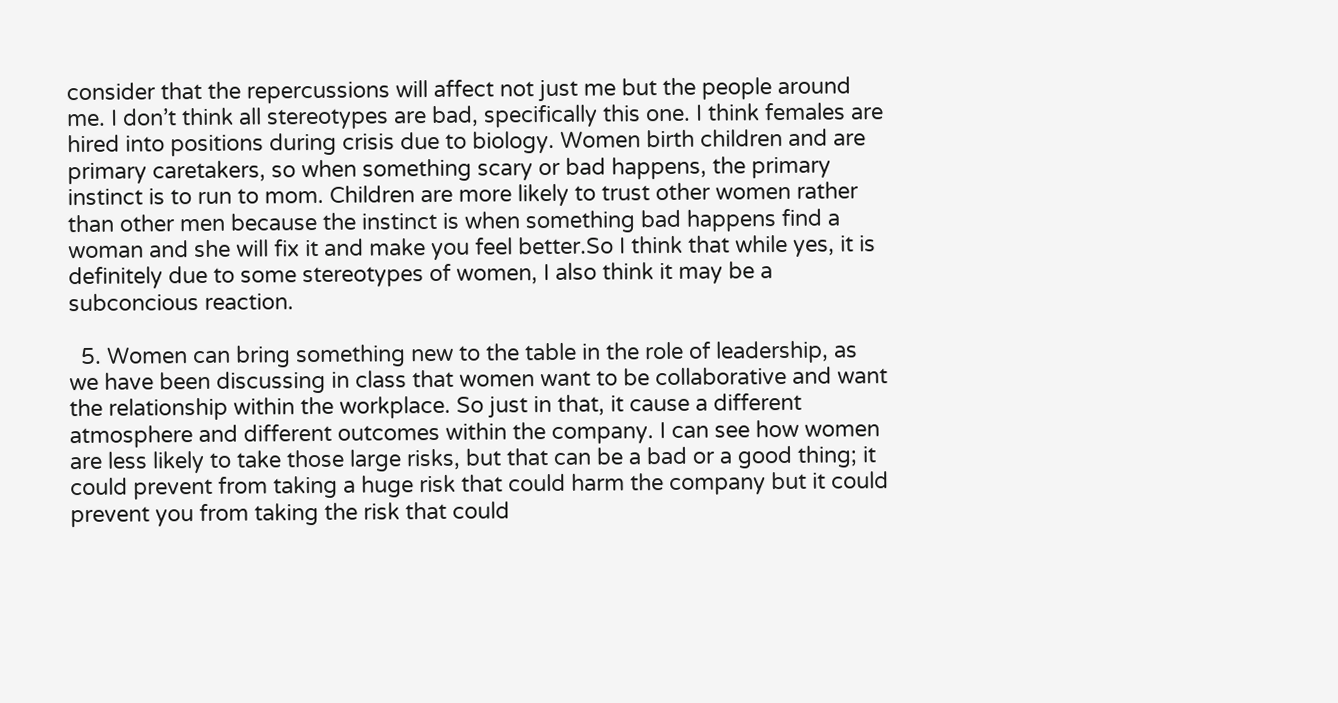consider that the repercussions will affect not just me but the people around me. I don’t think all stereotypes are bad, specifically this one. I think females are hired into positions during crisis due to biology. Women birth children and are primary caretakers, so when something scary or bad happens, the primary instinct is to run to mom. Children are more likely to trust other women rather than other men because the instinct is when something bad happens find a woman and she will fix it and make you feel better.So I think that while yes, it is definitely due to some stereotypes of women, I also think it may be a subconcious reaction.

  5. Women can bring something new to the table in the role of leadership, as we have been discussing in class that women want to be collaborative and want the relationship within the workplace. So just in that, it cause a different atmosphere and different outcomes within the company. I can see how women are less likely to take those large risks, but that can be a bad or a good thing; it could prevent from taking a huge risk that could harm the company but it could prevent you from taking the risk that could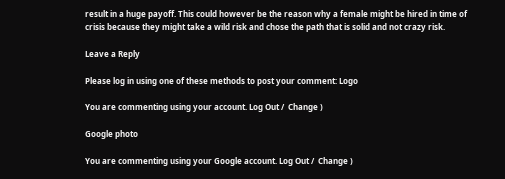result in a huge payoff. This could however be the reason why a female might be hired in time of crisis because they might take a wild risk and chose the path that is solid and not crazy risk.

Leave a Reply

Please log in using one of these methods to post your comment: Logo

You are commenting using your account. Log Out /  Change )

Google photo

You are commenting using your Google account. Log Out /  Change )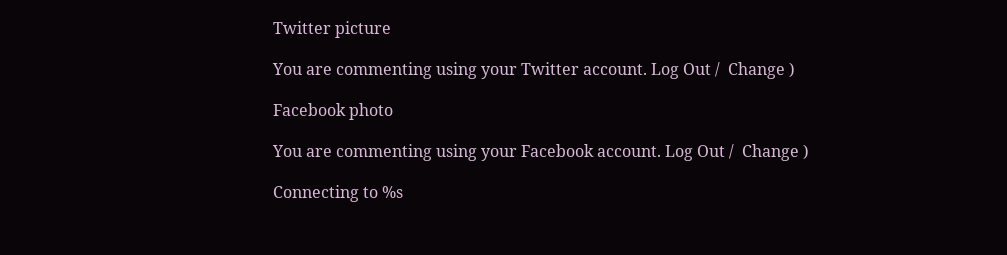Twitter picture

You are commenting using your Twitter account. Log Out /  Change )

Facebook photo

You are commenting using your Facebook account. Log Out /  Change )

Connecting to %s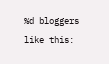%d bloggers like this: